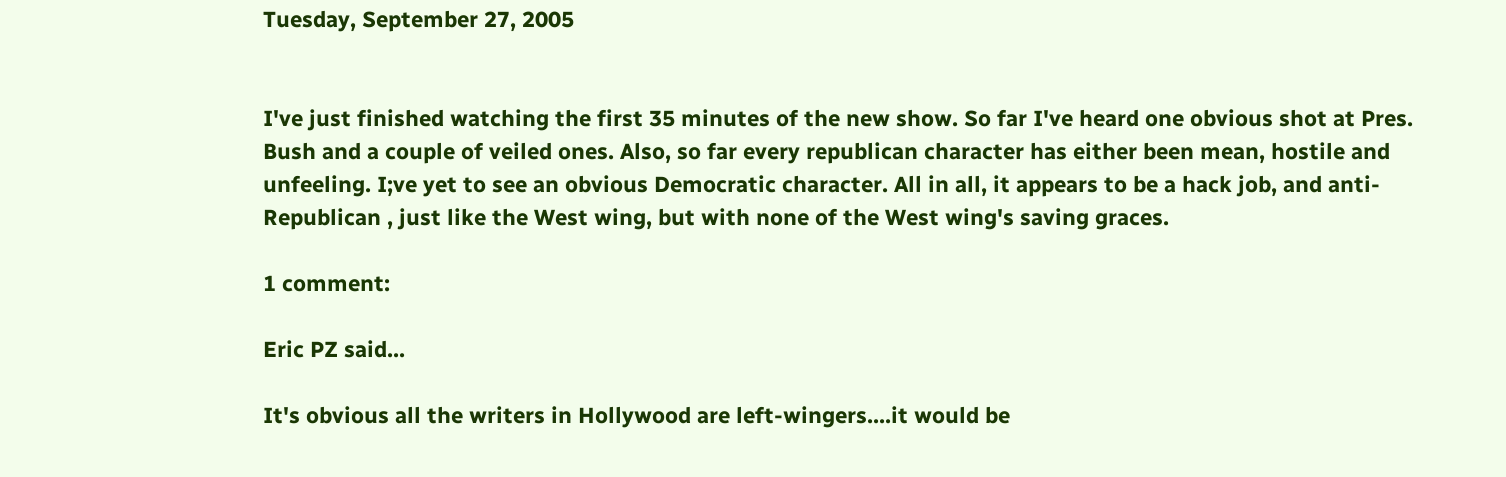Tuesday, September 27, 2005


I've just finished watching the first 35 minutes of the new show. So far I've heard one obvious shot at Pres. Bush and a couple of veiled ones. Also, so far every republican character has either been mean, hostile and unfeeling. I;ve yet to see an obvious Democratic character. All in all, it appears to be a hack job, and anti-Republican , just like the West wing, but with none of the West wing's saving graces.

1 comment:

Eric PZ said...

It's obvious all the writers in Hollywood are left-wingers....it would be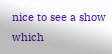nice to see a show which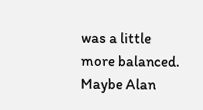was a little more balanced. Maybe Alan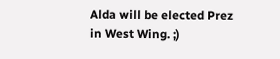Alda will be elected Prez in West Wing. ;)